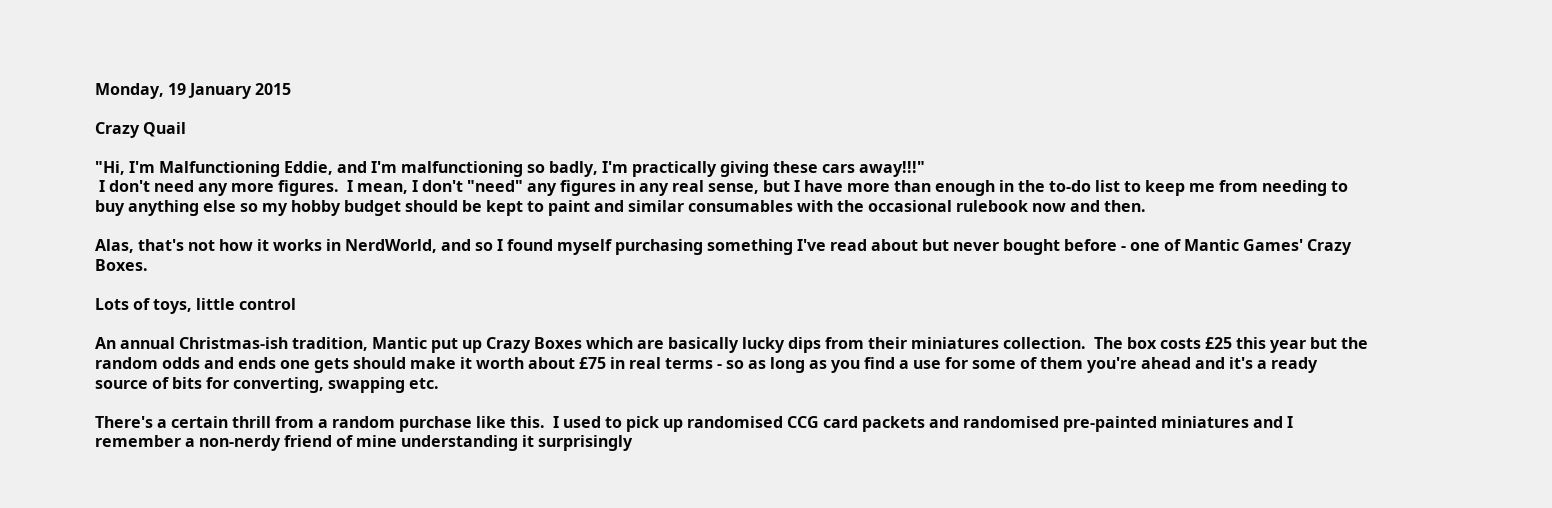Monday, 19 January 2015

Crazy Quail

"Hi, I'm Malfunctioning Eddie, and I'm malfunctioning so badly, I'm practically giving these cars away!!!"
 I don't need any more figures.  I mean, I don't "need" any figures in any real sense, but I have more than enough in the to-do list to keep me from needing to buy anything else so my hobby budget should be kept to paint and similar consumables with the occasional rulebook now and then.

Alas, that's not how it works in NerdWorld, and so I found myself purchasing something I've read about but never bought before - one of Mantic Games' Crazy Boxes.

Lots of toys, little control

An annual Christmas-ish tradition, Mantic put up Crazy Boxes which are basically lucky dips from their miniatures collection.  The box costs £25 this year but the random odds and ends one gets should make it worth about £75 in real terms - so as long as you find a use for some of them you're ahead and it's a ready source of bits for converting, swapping etc.

There's a certain thrill from a random purchase like this.  I used to pick up randomised CCG card packets and randomised pre-painted miniatures and I remember a non-nerdy friend of mine understanding it surprisingly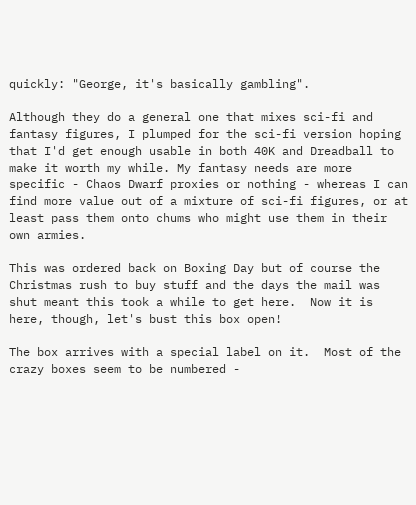quickly: "George, it's basically gambling".

Although they do a general one that mixes sci-fi and fantasy figures, I plumped for the sci-fi version hoping that I'd get enough usable in both 40K and Dreadball to make it worth my while. My fantasy needs are more specific - Chaos Dwarf proxies or nothing - whereas I can find more value out of a mixture of sci-fi figures, or at least pass them onto chums who might use them in their own armies.

This was ordered back on Boxing Day but of course the Christmas rush to buy stuff and the days the mail was shut meant this took a while to get here.  Now it is here, though, let's bust this box open!

The box arrives with a special label on it.  Most of the crazy boxes seem to be numbered -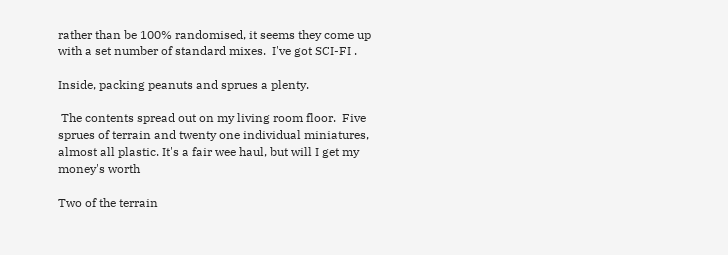rather than be 100% randomised, it seems they come up with a set number of standard mixes.  I've got SCI-FI .

Inside, packing peanuts and sprues a plenty.

 The contents spread out on my living room floor.  Five sprues of terrain and twenty one individual miniatures, almost all plastic. It's a fair wee haul, but will I get my money's worth

Two of the terrain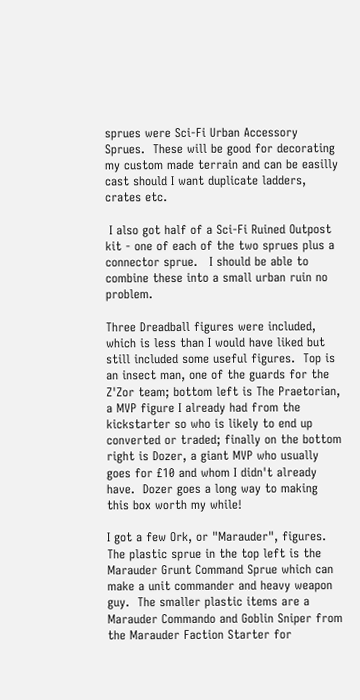sprues were Sci-Fi Urban Accessory Sprues.  These will be good for decorating my custom made terrain and can be easilly cast should I want duplicate ladders, crates etc.

 I also got half of a Sci-Fi Ruined Outpost kit - one of each of the two sprues plus a connector sprue.   I should be able to combine these into a small urban ruin no problem.

Three Dreadball figures were included, which is less than I would have liked but still included some useful figures.  Top is an insect man, one of the guards for the Z'Zor team; bottom left is The Praetorian, a MVP figure I already had from the kickstarter so who is likely to end up converted or traded; finally on the bottom right is Dozer, a giant MVP who usually goes for £10 and whom I didn't already have.  Dozer goes a long way to making this box worth my while!

I got a few Ork, or "Marauder", figures.  The plastic sprue in the top left is the Marauder Grunt Command Sprue which can make a unit commander and heavy weapon guy.  The smaller plastic items are a Marauder Commando and Goblin Sniper from the Marauder Faction Starter for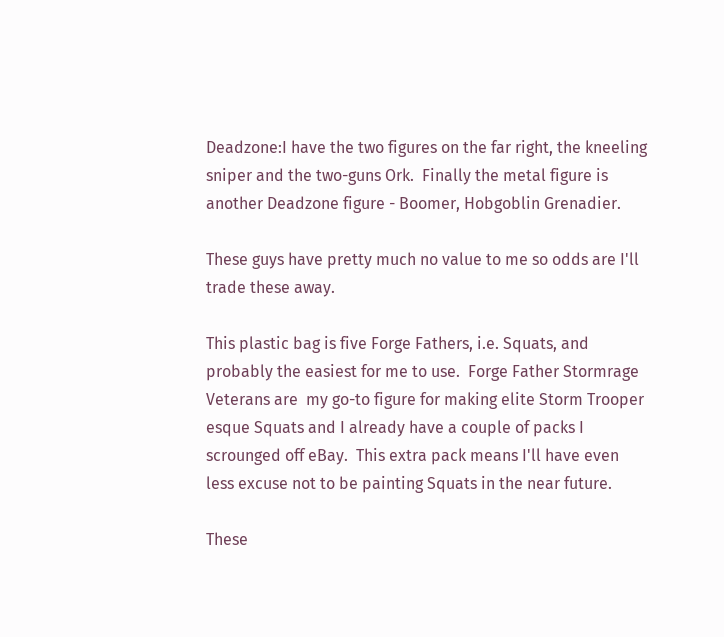Deadzone:I have the two figures on the far right, the kneeling sniper and the two-guns Ork.  Finally the metal figure is another Deadzone figure - Boomer, Hobgoblin Grenadier.

These guys have pretty much no value to me so odds are I'll trade these away.

This plastic bag is five Forge Fathers, i.e. Squats, and probably the easiest for me to use.  Forge Father Stormrage Veterans are  my go-to figure for making elite Storm Trooper esque Squats and I already have a couple of packs I scrounged off eBay.  This extra pack means I'll have even less excuse not to be painting Squats in the near future.

These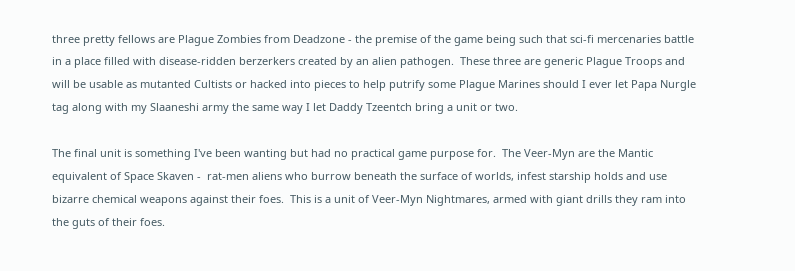three pretty fellows are Plague Zombies from Deadzone - the premise of the game being such that sci-fi mercenaries battle in a place filled with disease-ridden berzerkers created by an alien pathogen.  These three are generic Plague Troops and will be usable as mutanted Cultists or hacked into pieces to help putrify some Plague Marines should I ever let Papa Nurgle tag along with my Slaaneshi army the same way I let Daddy Tzeentch bring a unit or two.

The final unit is something I've been wanting but had no practical game purpose for.  The Veer-Myn are the Mantic equivalent of Space Skaven -  rat-men aliens who burrow beneath the surface of worlds, infest starship holds and use bizarre chemical weapons against their foes.  This is a unit of Veer-Myn Nightmares, armed with giant drills they ram into the guts of their foes.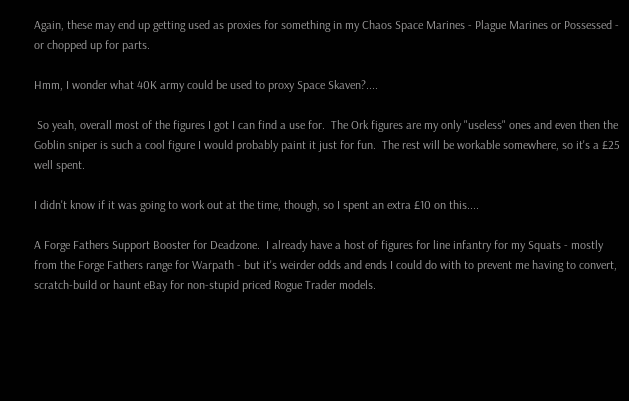Again, these may end up getting used as proxies for something in my Chaos Space Marines - Plague Marines or Possessed - or chopped up for parts.

Hmm, I wonder what 40K army could be used to proxy Space Skaven?....

 So yeah, overall most of the figures I got I can find a use for.  The Ork figures are my only "useless" ones and even then the Goblin sniper is such a cool figure I would probably paint it just for fun.  The rest will be workable somewhere, so it's a £25 well spent.

I didn't know if it was going to work out at the time, though, so I spent an extra £10 on this....

A Forge Fathers Support Booster for Deadzone.  I already have a host of figures for line infantry for my Squats - mostly from the Forge Fathers range for Warpath - but it's weirder odds and ends I could do with to prevent me having to convert, scratch-build or haunt eBay for non-stupid priced Rogue Trader models.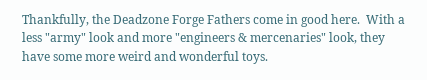Thankfully, the Deadzone Forge Fathers come in good here.  With a less "army" look and more "engineers & mercenaries" look, they have some more weird and wonderful toys.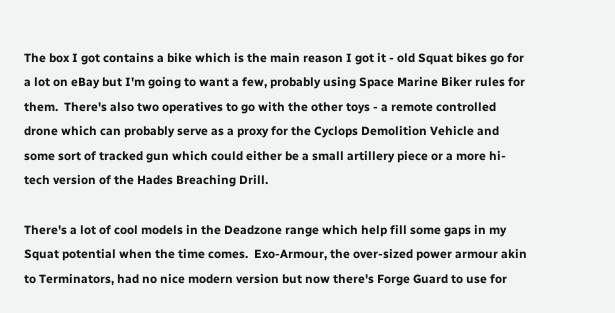The box I got contains a bike which is the main reason I got it - old Squat bikes go for a lot on eBay but I'm going to want a few, probably using Space Marine Biker rules for them.  There's also two operatives to go with the other toys - a remote controlled drone which can probably serve as a proxy for the Cyclops Demolition Vehicle and some sort of tracked gun which could either be a small artillery piece or a more hi-tech version of the Hades Breaching Drill.

There's a lot of cool models in the Deadzone range which help fill some gaps in my Squat potential when the time comes.  Exo-Armour, the over-sized power armour akin to Terminators, had no nice modern version but now there's Forge Guard to use for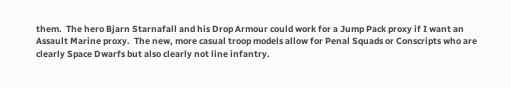them.  The hero Bjarn Starnafall and his Drop Armour could work for a Jump Pack proxy if I want an Assault Marine proxy.  The new, more casual troop models allow for Penal Squads or Conscripts who are clearly Space Dwarfs but also clearly not line infantry.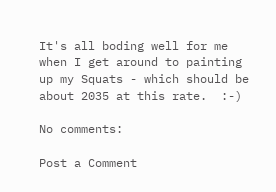It's all boding well for me when I get around to painting up my Squats - which should be about 2035 at this rate.  :-)

No comments:

Post a Comment